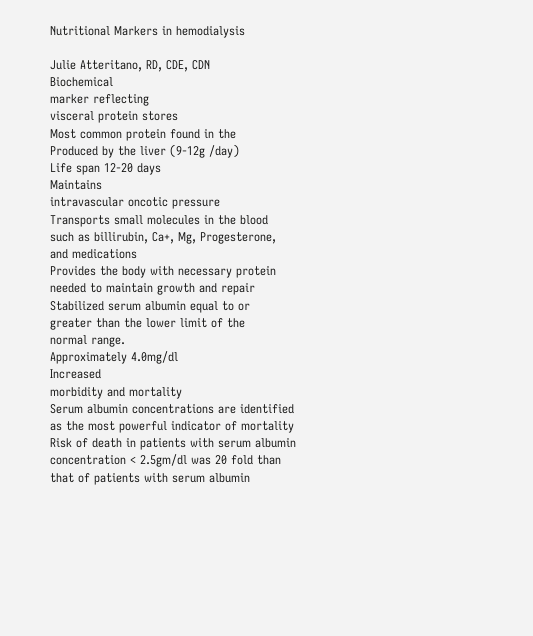Nutritional Markers in hemodialysis

Julie Atteritano, RD, CDE, CDN
Biochemical
marker reflecting
visceral protein stores
Most common protein found in the
Produced by the liver (9-12g /day)
Life span 12-20 days
Maintains
intravascular oncotic pressure
Transports small molecules in the blood
such as billirubin, Ca+, Mg, Progesterone,
and medications
Provides the body with necessary protein
needed to maintain growth and repair
Stabilized serum albumin equal to or
greater than the lower limit of the
normal range.
Approximately 4.0mg/dl
Increased
morbidity and mortality
Serum albumin concentrations are identified
as the most powerful indicator of mortality
Risk of death in patients with serum albumin
concentration < 2.5gm/dl was 20 fold than
that of patients with serum albumin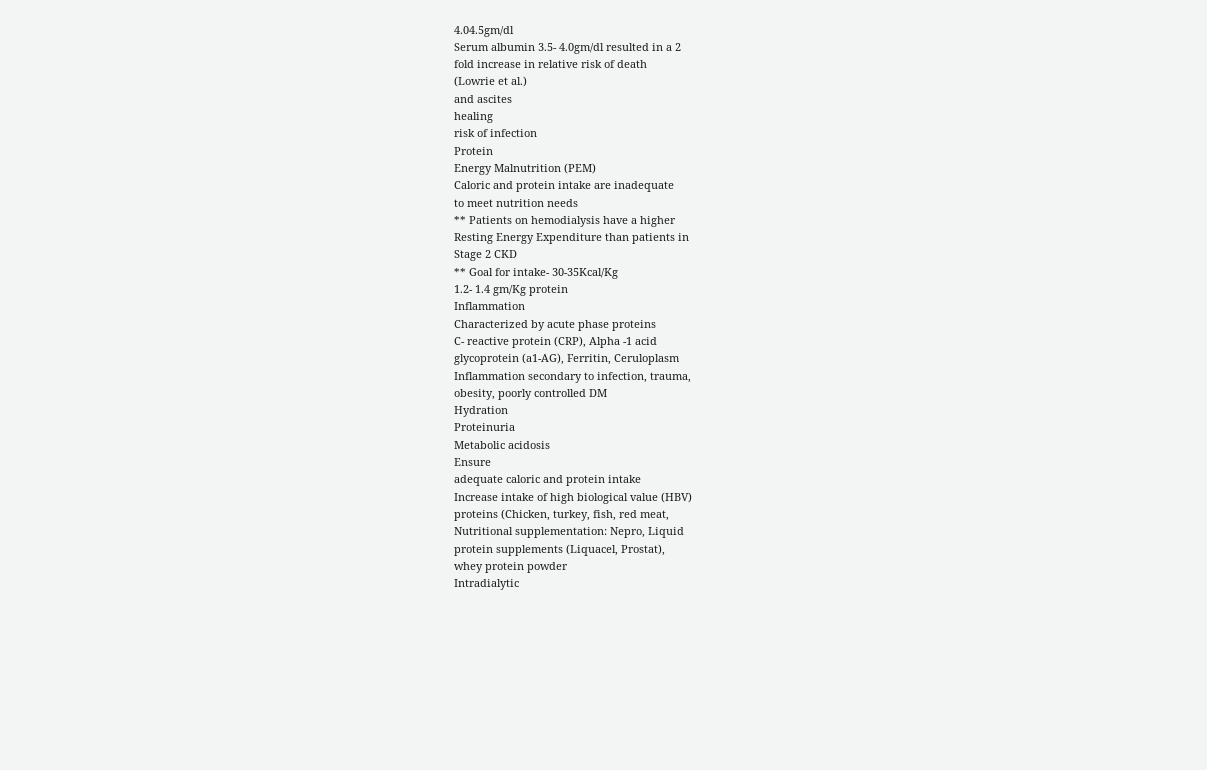4.04.5gm/dl
Serum albumin 3.5- 4.0gm/dl resulted in a 2
fold increase in relative risk of death
(Lowrie et al.)
and ascites
healing
risk of infection
Protein
Energy Malnutrition (PEM)
Caloric and protein intake are inadequate
to meet nutrition needs
** Patients on hemodialysis have a higher
Resting Energy Expenditure than patients in
Stage 2 CKD
** Goal for intake- 30-35Kcal/Kg
1.2- 1.4 gm/Kg protein
Inflammation
Characterized by acute phase proteins
C- reactive protein (CRP), Alpha -1 acid
glycoprotein (a1-AG), Ferritin, Ceruloplasm
Inflammation secondary to infection, trauma,
obesity, poorly controlled DM
Hydration
Proteinuria
Metabolic acidosis
Ensure
adequate caloric and protein intake
Increase intake of high biological value (HBV)
proteins (Chicken, turkey, fish, red meat,
Nutritional supplementation: Nepro, Liquid
protein supplements (Liquacel, Prostat),
whey protein powder
Intradialytic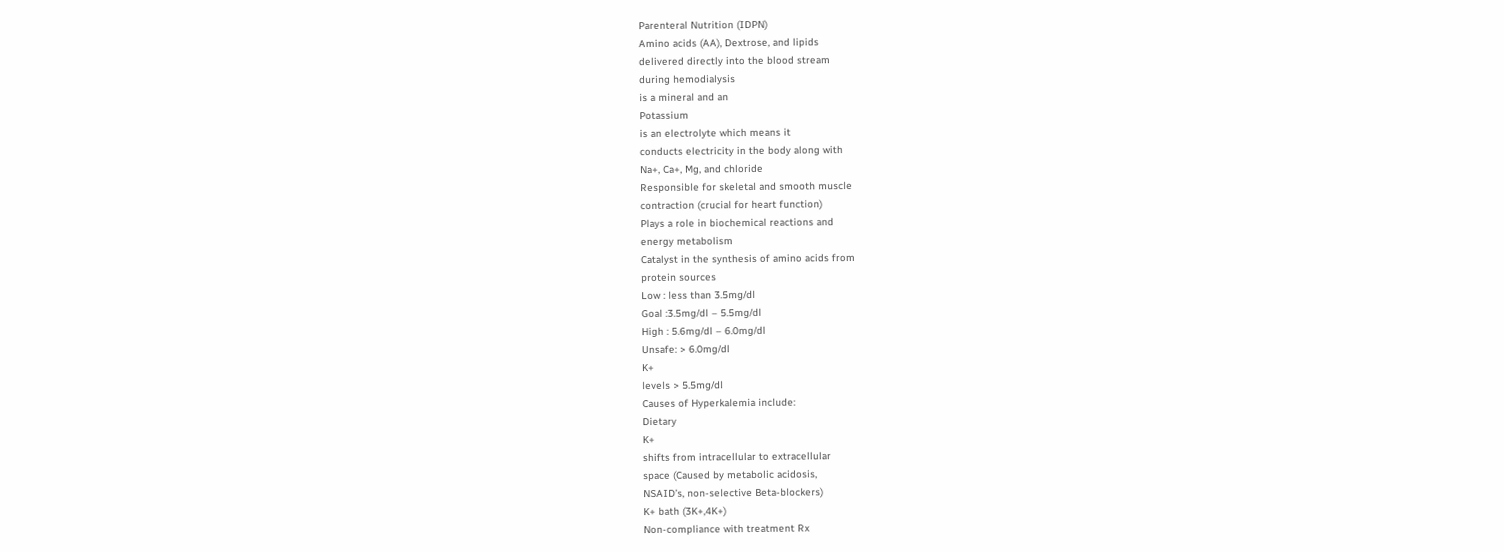Parenteral Nutrition (IDPN)
Amino acids (AA), Dextrose, and lipids
delivered directly into the blood stream
during hemodialysis
is a mineral and an
Potassium
is an electrolyte which means it
conducts electricity in the body along with
Na+, Ca+, Mg, and chloride
Responsible for skeletal and smooth muscle
contraction (crucial for heart function)
Plays a role in biochemical reactions and
energy metabolism
Catalyst in the synthesis of amino acids from
protein sources
Low : less than 3.5mg/dl
Goal :3.5mg/dl – 5.5mg/dl
High : 5.6mg/dl – 6.0mg/dl
Unsafe: > 6.0mg/dl
K+
levels > 5.5mg/dl
Causes of Hyperkalemia include:
Dietary
K+
shifts from intracellular to extracellular
space (Caused by metabolic acidosis,
NSAID’s, non-selective Beta-blockers)
K+ bath (3K+,4K+)
Non-compliance with treatment Rx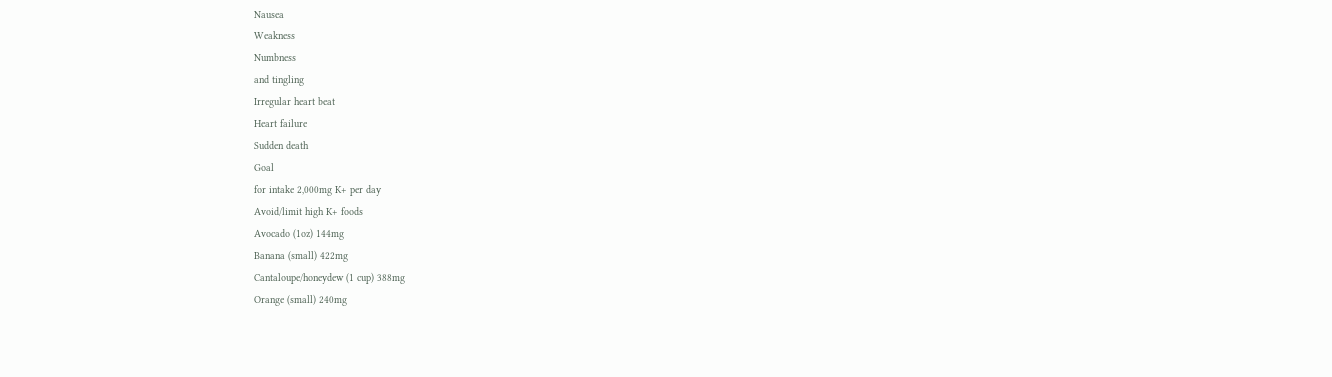Nausea
Weakness
Numbness
and tingling
Irregular heart beat
Heart failure
Sudden death
Goal
for intake 2,000mg K+ per day
Avoid/limit high K+ foods
Avocado (1oz) 144mg
Banana (small) 422mg
Cantaloupe/honeydew (1 cup) 388mg
Orange (small) 240mg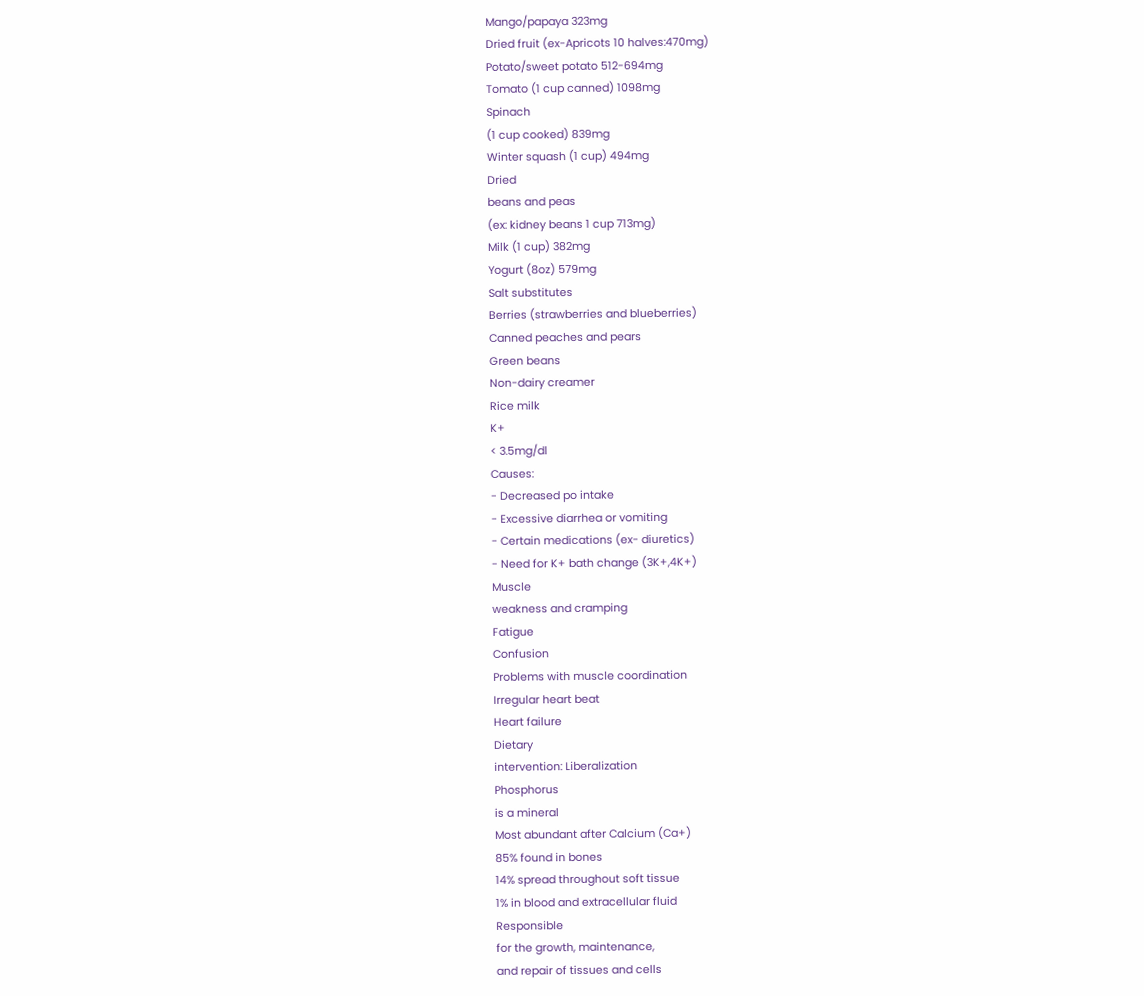Mango/papaya 323mg
Dried fruit (ex-Apricots 10 halves:470mg)
Potato/sweet potato 512-694mg
Tomato (1 cup canned) 1098mg
Spinach
(1 cup cooked) 839mg
Winter squash (1 cup) 494mg
Dried
beans and peas
(ex: kidney beans 1 cup 713mg)
Milk (1 cup) 382mg
Yogurt (8oz) 579mg
Salt substitutes
Berries (strawberries and blueberries)
Canned peaches and pears
Green beans
Non-dairy creamer
Rice milk
K+
< 3.5mg/dl
Causes:
- Decreased po intake
- Excessive diarrhea or vomiting
- Certain medications (ex- diuretics)
- Need for K+ bath change (3K+,4K+)
Muscle
weakness and cramping
Fatigue
Confusion
Problems with muscle coordination
Irregular heart beat
Heart failure
Dietary
intervention: Liberalization
Phosphorus
is a mineral
Most abundant after Calcium (Ca+)
85% found in bones
14% spread throughout soft tissue
1% in blood and extracellular fluid
Responsible
for the growth, maintenance,
and repair of tissues and cells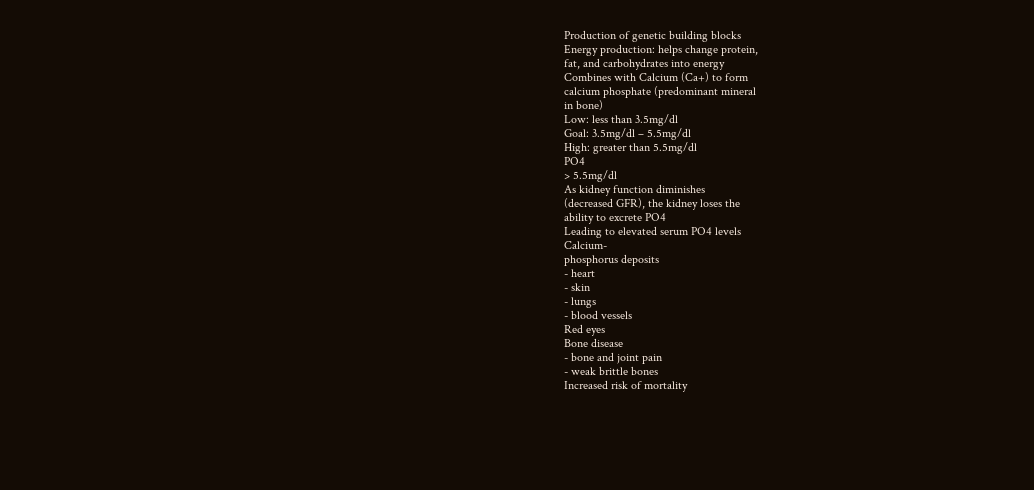Production of genetic building blocks
Energy production: helps change protein,
fat, and carbohydrates into energy
Combines with Calcium (Ca+) to form
calcium phosphate (predominant mineral
in bone)
Low: less than 3.5mg/dl
Goal: 3.5mg/dl – 5.5mg/dl
High: greater than 5.5mg/dl
PO4
> 5.5mg/dl
As kidney function diminishes
(decreased GFR), the kidney loses the
ability to excrete PO4
Leading to elevated serum PO4 levels
Calcium-
phosphorus deposits
- heart
- skin
- lungs
- blood vessels
Red eyes
Bone disease
- bone and joint pain
- weak brittle bones
Increased risk of mortality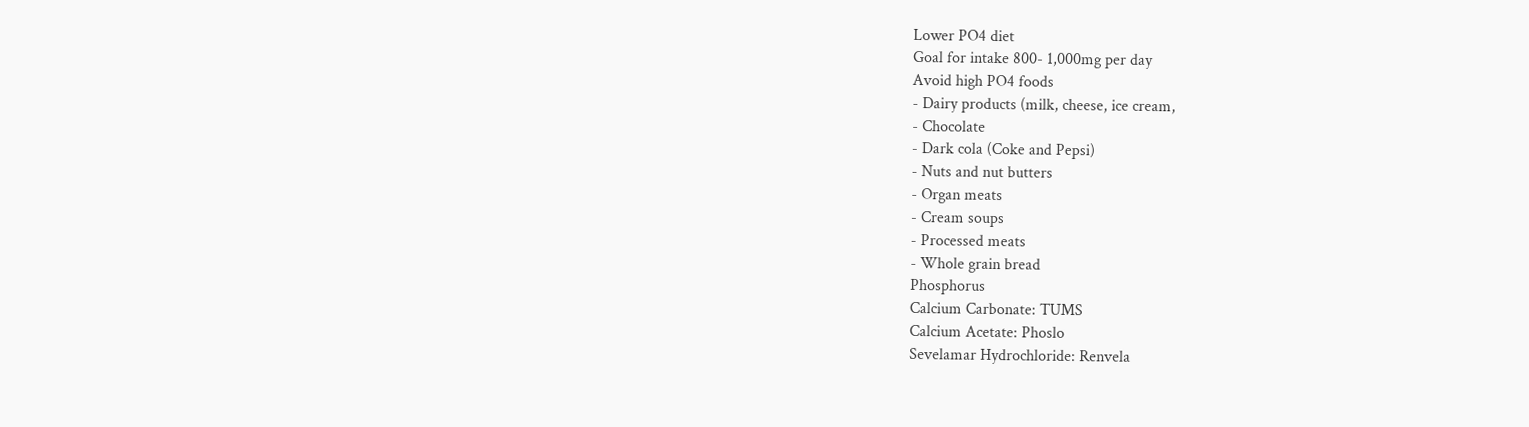Lower PO4 diet
Goal for intake 800- 1,000mg per day
Avoid high PO4 foods
- Dairy products (milk, cheese, ice cream,
- Chocolate
- Dark cola (Coke and Pepsi)
- Nuts and nut butters
- Organ meats
- Cream soups
- Processed meats
- Whole grain bread
Phosphorus
Calcium Carbonate: TUMS
Calcium Acetate: Phoslo
Sevelamar Hydrochloride: Renvela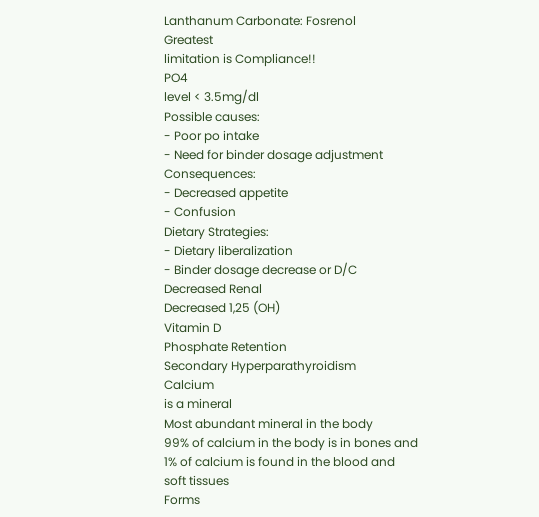Lanthanum Carbonate: Fosrenol
Greatest
limitation is Compliance!!
PO4
level < 3.5mg/dl
Possible causes:
- Poor po intake
- Need for binder dosage adjustment
Consequences:
- Decreased appetite
- Confusion
Dietary Strategies:
- Dietary liberalization
- Binder dosage decrease or D/C
Decreased Renal
Decreased 1,25 (OH)
Vitamin D
Phosphate Retention
Secondary Hyperparathyroidism
Calcium
is a mineral
Most abundant mineral in the body
99% of calcium in the body is in bones and
1% of calcium is found in the blood and
soft tissues
Forms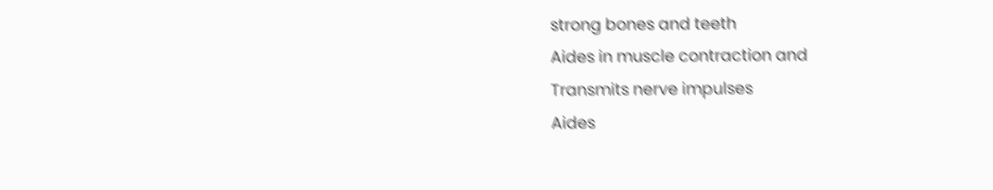strong bones and teeth
Aides in muscle contraction and
Transmits nerve impulses
Aides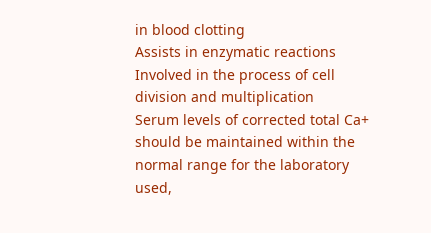in blood clotting
Assists in enzymatic reactions
Involved in the process of cell
division and multiplication
Serum levels of corrected total Ca+
should be maintained within the
normal range for the laboratory
used,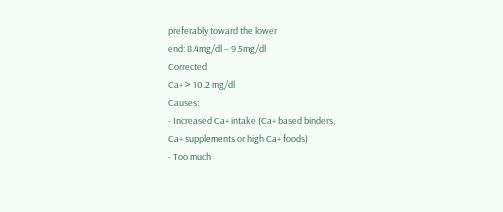preferably toward the lower
end: 8.4mg/dl – 9.5mg/dl
Corrected
Ca+ > 10.2 mg/dl
Causes:
- Increased Ca+ intake (Ca+ based binders,
Ca+ supplements or high Ca+ foods)
- Too much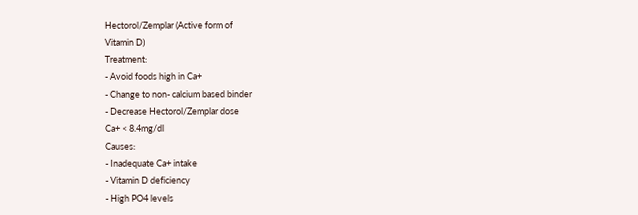Hectorol/Zemplar (Active form of
Vitamin D)
Treatment:
- Avoid foods high in Ca+
- Change to non- calcium based binder
- Decrease Hectorol/Zemplar dose
Ca+ < 8.4mg/dl
Causes:
- Inadequate Ca+ intake
- Vitamin D deficiency
- High PO4 levels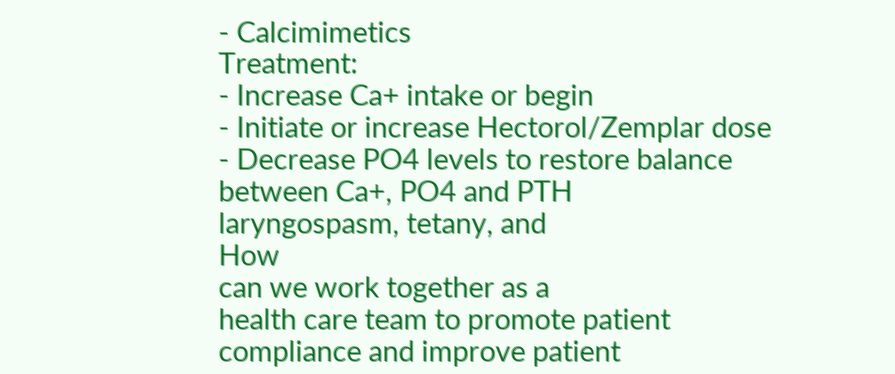- Calcimimetics
Treatment:
- Increase Ca+ intake or begin
- Initiate or increase Hectorol/Zemplar dose
- Decrease PO4 levels to restore balance
between Ca+, PO4 and PTH
laryngospasm, tetany, and
How
can we work together as a
health care team to promote patient
compliance and improve patient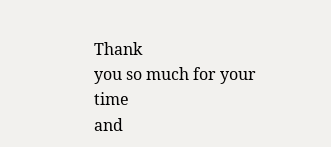Thank
you so much for your time
and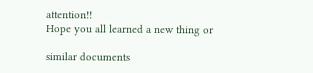attention!!
Hope you all learned a new thing or

similar documents